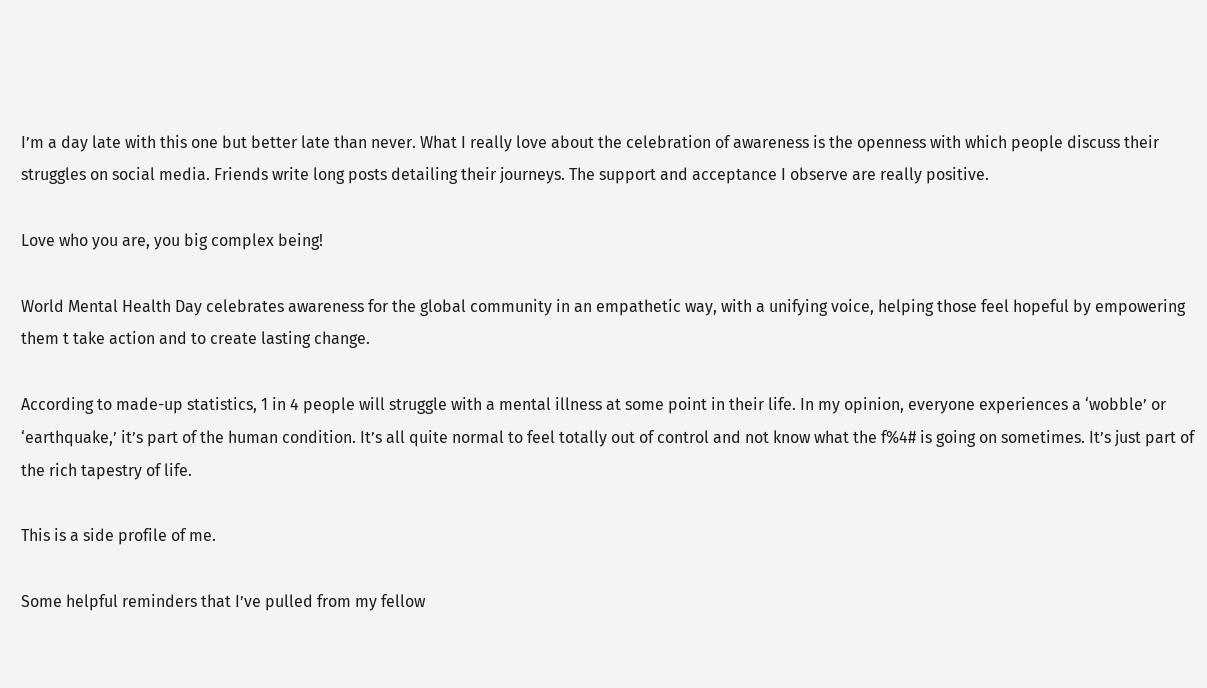I’m a day late with this one but better late than never. What I really love about the celebration of awareness is the openness with which people discuss their struggles on social media. Friends write long posts detailing their journeys. The support and acceptance I observe are really positive.

Love who you are, you big complex being!

World Mental Health Day celebrates awareness for the global community in an empathetic way, with a unifying voice, helping those feel hopeful by empowering them t take action and to create lasting change.

According to made-up statistics, 1 in 4 people will struggle with a mental illness at some point in their life. In my opinion, everyone experiences a ‘wobble’ or ‘earthquake,’ it’s part of the human condition. It’s all quite normal to feel totally out of control and not know what the f%4# is going on sometimes. It’s just part of the rich tapestry of life.

This is a side profile of me.

Some helpful reminders that I’ve pulled from my fellow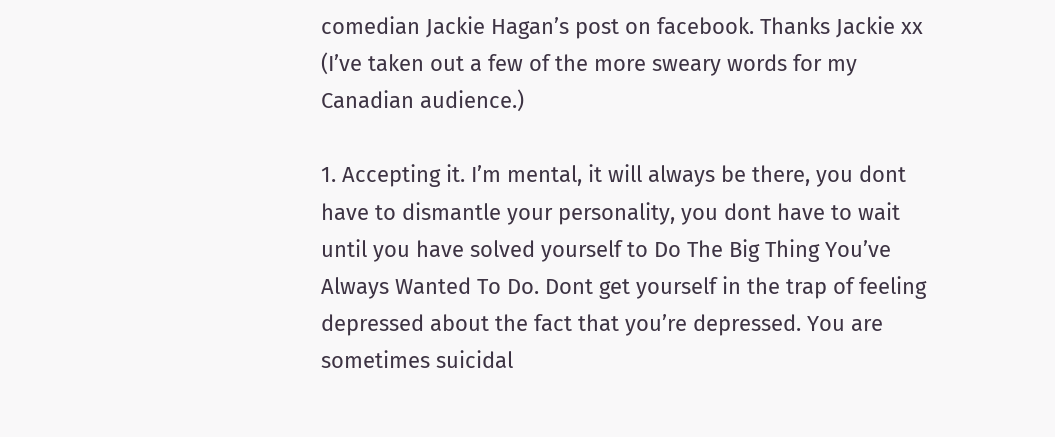comedian Jackie Hagan’s post on facebook. Thanks Jackie xx (I’ve taken out a few of the more sweary words for my Canadian audience.)

1. Accepting it. I’m mental, it will always be there, you dont have to dismantle your personality, you dont have to wait until you have solved yourself to Do The Big Thing You’ve Always Wanted To Do. Dont get yourself in the trap of feeling depressed about the fact that you’re depressed. You are sometimes suicidal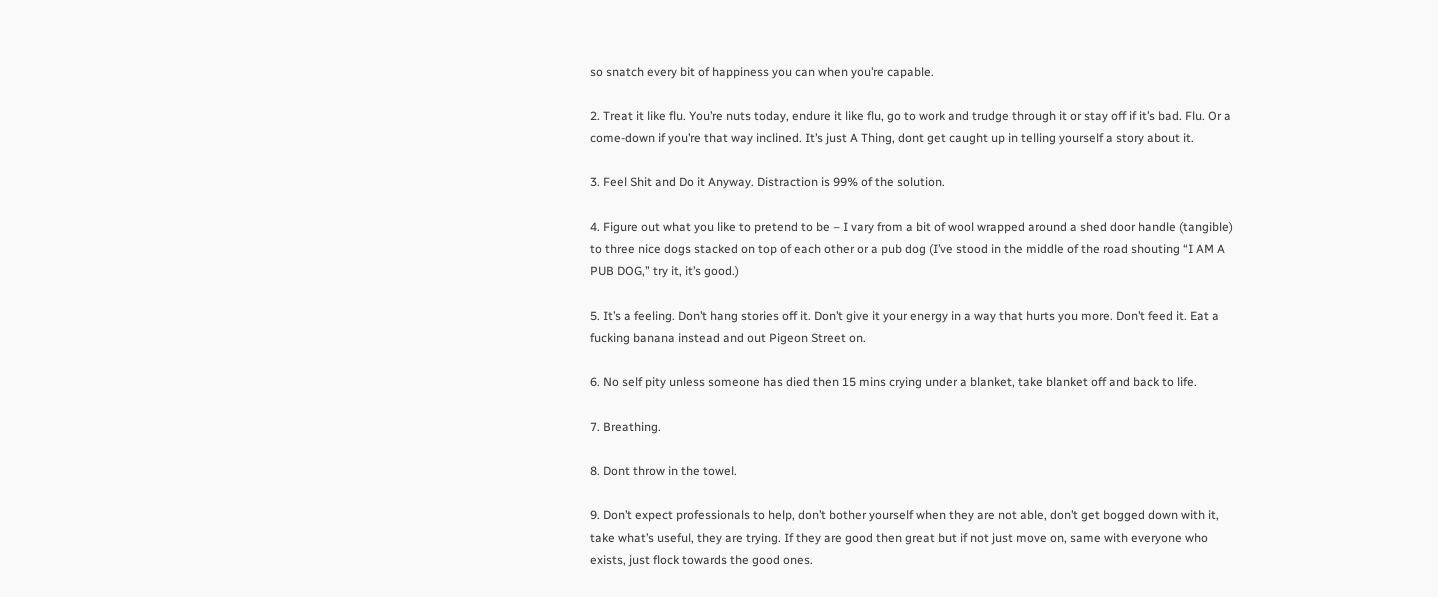so snatch every bit of happiness you can when you’re capable.

2. Treat it like flu. You’re nuts today, endure it like flu, go to work and trudge through it or stay off if it’s bad. Flu. Or a come-down if you’re that way inclined. It’s just A Thing, dont get caught up in telling yourself a story about it.

3. Feel Shit and Do it Anyway. Distraction is 99% of the solution.

4. Figure out what you like to pretend to be – I vary from a bit of wool wrapped around a shed door handle (tangible) to three nice dogs stacked on top of each other or a pub dog (I’ve stood in the middle of the road shouting “I AM A PUB DOG,” try it, it’s good.)

5. It’s a feeling. Don’t hang stories off it. Don’t give it your energy in a way that hurts you more. Don’t feed it. Eat a fucking banana instead and out Pigeon Street on.

6. No self pity unless someone has died then 15 mins crying under a blanket, take blanket off and back to life.

7. Breathing.

8. Dont throw in the towel.

9. Don’t expect professionals to help, don’t bother yourself when they are not able, don’t get bogged down with it, take what’s useful, they are trying. If they are good then great but if not just move on, same with everyone who exists, just flock towards the good ones.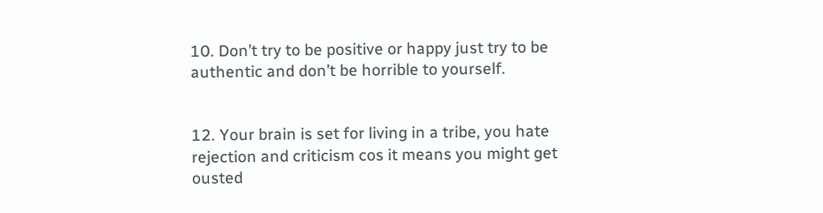10. Don’t try to be positive or happy just try to be authentic and don’t be horrible to yourself.


12. Your brain is set for living in a tribe, you hate rejection and criticism cos it means you might get ousted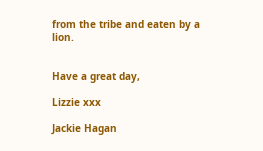from the tribe and eaten by a lion.


Have a great day,

Lizzie xxx

Jackie Hagan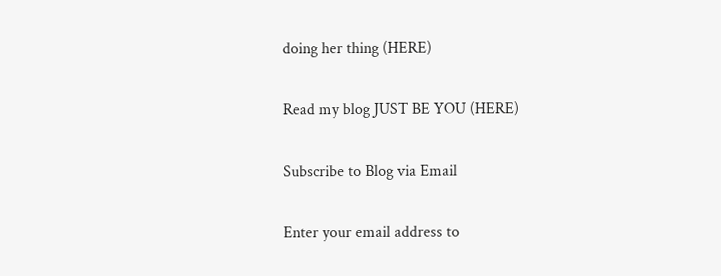doing her thing (HERE)

Read my blog JUST BE YOU (HERE)

Subscribe to Blog via Email

Enter your email address to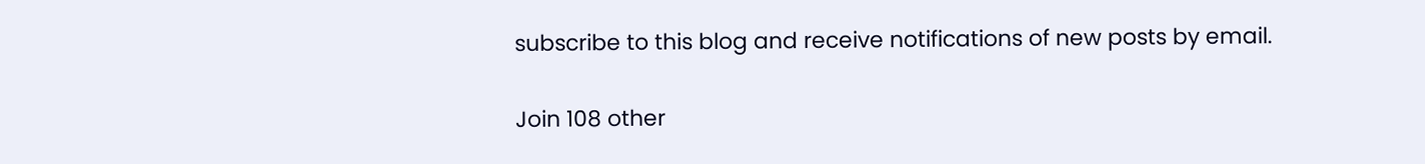subscribe to this blog and receive notifications of new posts by email.

Join 108 other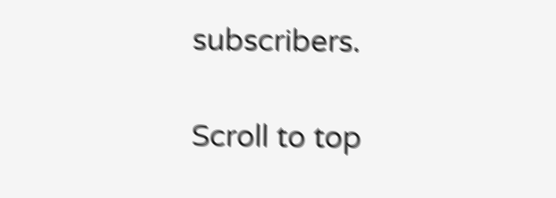subscribers.

Scroll to top